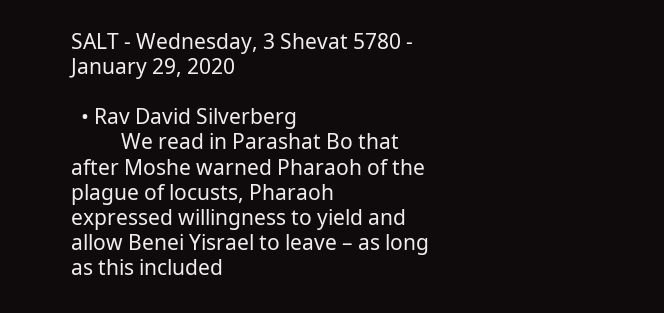SALT - Wednesday, 3 Shevat 5780 - January 29, 2020

  • Rav David Silverberg
          We read in Parashat Bo that after Moshe warned Pharaoh of the plague of locusts, Pharaoh expressed willingness to yield and allow Benei Yisrael to leave – as long as this included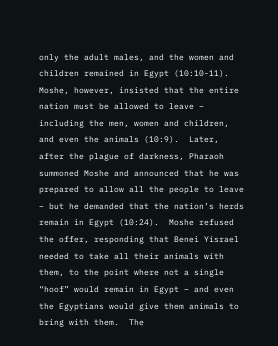only the adult males, and the women and children remained in Egypt (10:10-11).  Moshe, however, insisted that the entire nation must be allowed to leave – including the men, women and children, and even the animals (10:9).  Later, after the plague of darkness, Pharaoh summoned Moshe and announced that he was prepared to allow all the people to leave – but he demanded that the nation’s herds remain in Egypt (10:24).  Moshe refused the offer, responding that Benei Yisrael needed to take all their animals with them, to the point where not a single “hoof” would remain in Egypt – and even the Egyptians would give them animals to bring with them.  The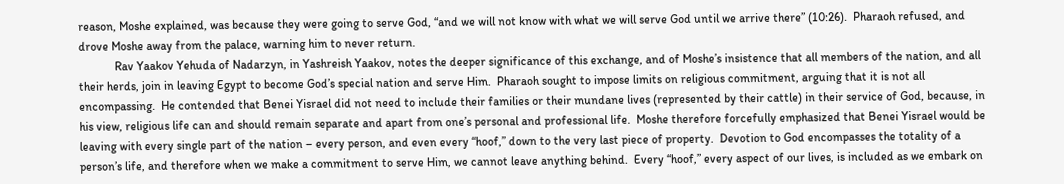reason, Moshe explained, was because they were going to serve God, “and we will not know with what we will serve God until we arrive there” (10:26).  Pharaoh refused, and drove Moshe away from the palace, warning him to never return.
            Rav Yaakov Yehuda of Nadarzyn, in Yashreish Yaakov, notes the deeper significance of this exchange, and of Moshe’s insistence that all members of the nation, and all their herds, join in leaving Egypt to become God’s special nation and serve Him.  Pharaoh sought to impose limits on religious commitment, arguing that it is not all encompassing.  He contended that Benei Yisrael did not need to include their families or their mundane lives (represented by their cattle) in their service of God, because, in his view, religious life can and should remain separate and apart from one’s personal and professional life.  Moshe therefore forcefully emphasized that Benei Yisrael would be leaving with every single part of the nation – every person, and even every “hoof,” down to the very last piece of property.  Devotion to God encompasses the totality of a person’s life, and therefore when we make a commitment to serve Him, we cannot leave anything behind.  Every “hoof,” every aspect of our lives, is included as we embark on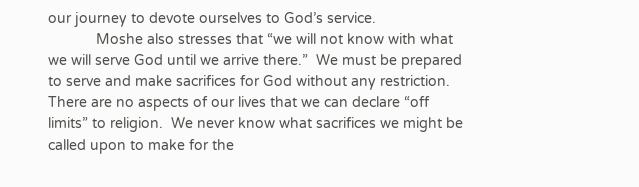our journey to devote ourselves to God’s service.
            Moshe also stresses that “we will not know with what we will serve God until we arrive there.”  We must be prepared to serve and make sacrifices for God without any restriction.  There are no aspects of our lives that we can declare “off limits” to religion.  We never know what sacrifices we might be called upon to make for the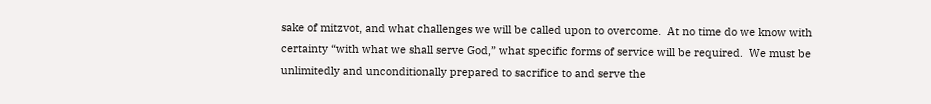sake of mitzvot, and what challenges we will be called upon to overcome.  At no time do we know with certainty “with what we shall serve God,” what specific forms of service will be required.  We must be unlimitedly and unconditionally prepared to sacrifice to and serve the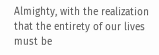Almighty, with the realization that the entirety of our lives must be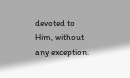devoted to Him, without any exception.